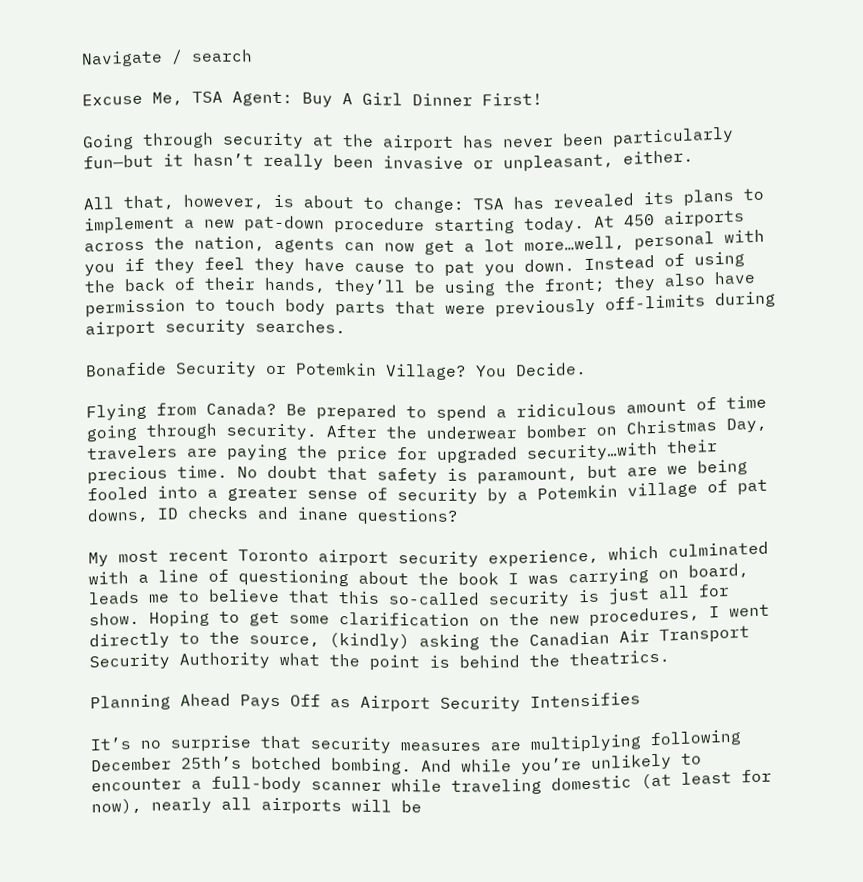Navigate / search

Excuse Me, TSA Agent: Buy A Girl Dinner First!

Going through security at the airport has never been particularly fun—but it hasn’t really been invasive or unpleasant, either.

All that, however, is about to change: TSA has revealed its plans to implement a new pat-down procedure starting today. At 450 airports across the nation, agents can now get a lot more…well, personal with you if they feel they have cause to pat you down. Instead of using the back of their hands, they’ll be using the front; they also have permission to touch body parts that were previously off-limits during airport security searches.

Bonafide Security or Potemkin Village? You Decide.

Flying from Canada? Be prepared to spend a ridiculous amount of time going through security. After the underwear bomber on Christmas Day, travelers are paying the price for upgraded security…with their precious time. No doubt that safety is paramount, but are we being fooled into a greater sense of security by a Potemkin village of pat downs, ID checks and inane questions?

My most recent Toronto airport security experience, which culminated with a line of questioning about the book I was carrying on board, leads me to believe that this so-called security is just all for show. Hoping to get some clarification on the new procedures, I went directly to the source, (kindly) asking the Canadian Air Transport Security Authority what the point is behind the theatrics.

Planning Ahead Pays Off as Airport Security Intensifies

It’s no surprise that security measures are multiplying following December 25th’s botched bombing. And while you’re unlikely to encounter a full-body scanner while traveling domestic (at least for now), nearly all airports will be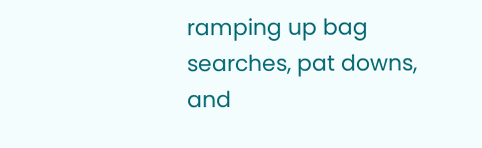ramping up bag searches, pat downs, and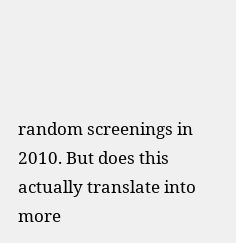random screenings in 2010. But does this actually translate into more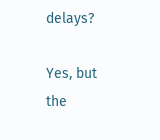delays?

Yes, but the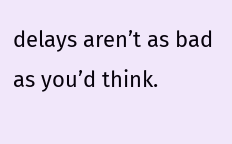delays aren’t as bad as you’d think.